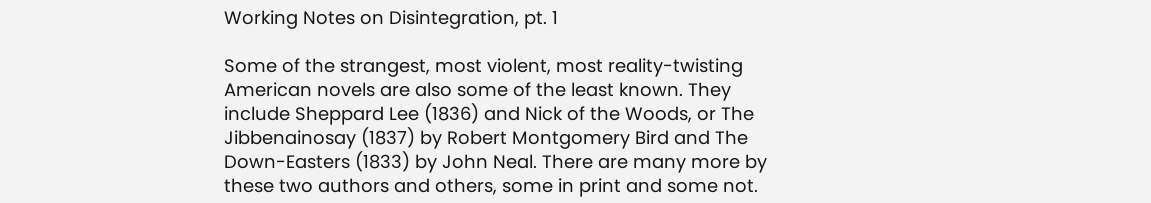Working Notes on Disintegration, pt. 1

Some of the strangest, most violent, most reality-twisting American novels are also some of the least known. They include Sheppard Lee (1836) and Nick of the Woods, or The Jibbenainosay (1837) by Robert Montgomery Bird and The Down-Easters (1833) by John Neal. There are many more by these two authors and others, some in print and some not.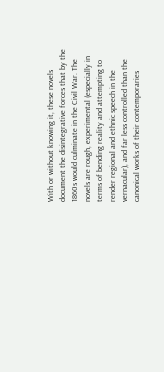With or without knowing it, these novels document the disintegrative forces that by the 1860s would culminate in the Civil War. The novels are rough, experimental (especially in terms of bending reality and attempting to render regional and ethnic speech in the vernacular), and far less controlled than the canonical works of their contemporaries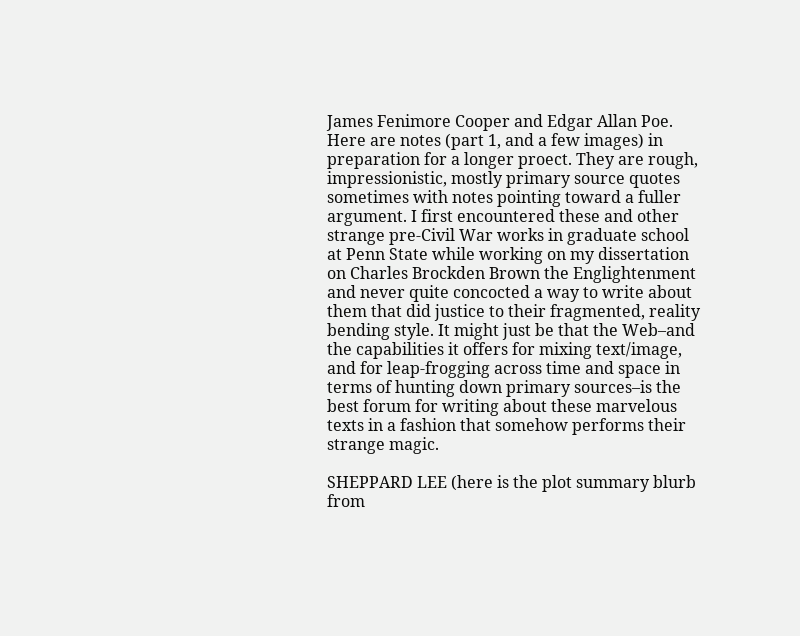James Fenimore Cooper and Edgar Allan Poe. Here are notes (part 1, and a few images) in preparation for a longer proect. They are rough, impressionistic, mostly primary source quotes sometimes with notes pointing toward a fuller argument. I first encountered these and other strange pre-Civil War works in graduate school at Penn State while working on my dissertation on Charles Brockden Brown the Englightenment and never quite concocted a way to write about them that did justice to their fragmented, reality bending style. It might just be that the Web–and the capabilities it offers for mixing text/image, and for leap-frogging across time and space in terms of hunting down primary sources–is the best forum for writing about these marvelous texts in a fashion that somehow performs their strange magic.

SHEPPARD LEE (here is the plot summary blurb from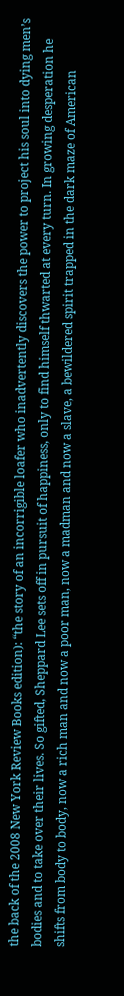the back of the 2008 New York Review Books edition): “the story of an incorrigible loafer who inadvertently discovers the power to project his soul into dying men’s bodies and to take over their lives. So gifted, Sheppard Lee sets off in pursuit of happiness, only to find himself thwarted at every turn. In growing desperation he shifts from body to body, now a rich man and now a poor man, now a madman and now a slave, a bewildered spirit trapped in the dark maze of American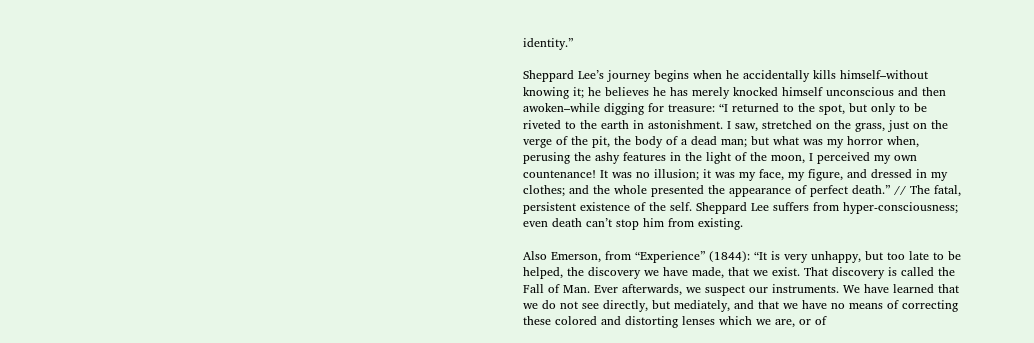identity.”

Sheppard Lee’s journey begins when he accidentally kills himself–without knowing it; he believes he has merely knocked himself unconscious and then awoken–while digging for treasure: “I returned to the spot, but only to be riveted to the earth in astonishment. I saw, stretched on the grass, just on the verge of the pit, the body of a dead man; but what was my horror when, perusing the ashy features in the light of the moon, I perceived my own countenance! It was no illusion; it was my face, my figure, and dressed in my clothes; and the whole presented the appearance of perfect death.” // The fatal, persistent existence of the self. Sheppard Lee suffers from hyper-consciousness; even death can’t stop him from existing.

Also Emerson, from “Experience” (1844): “It is very unhappy, but too late to be helped, the discovery we have made, that we exist. That discovery is called the Fall of Man. Ever afterwards, we suspect our instruments. We have learned that we do not see directly, but mediately, and that we have no means of correcting these colored and distorting lenses which we are, or of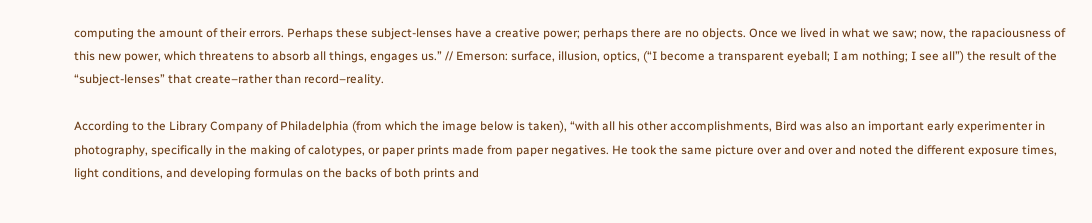computing the amount of their errors. Perhaps these subject-lenses have a creative power; perhaps there are no objects. Once we lived in what we saw; now, the rapaciousness of this new power, which threatens to absorb all things, engages us.” // Emerson: surface, illusion, optics, (“I become a transparent eyeball; I am nothing; I see all”) the result of the “subject-lenses” that create–rather than record–reality.

According to the Library Company of Philadelphia (from which the image below is taken), “with all his other accomplishments, Bird was also an important early experimenter in photography, specifically in the making of calotypes, or paper prints made from paper negatives. He took the same picture over and over and noted the different exposure times, light conditions, and developing formulas on the backs of both prints and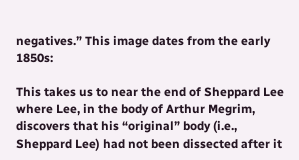negatives.” This image dates from the early 1850s:

This takes us to near the end of Sheppard Lee where Lee, in the body of Arthur Megrim, discovers that his “original” body (i.e., Sheppard Lee) had not been dissected after it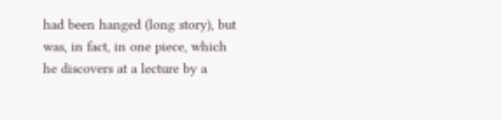had been hanged (long story), but was, in fact, in one piece, which he discovers at a lecture by a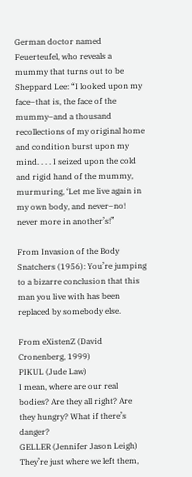German doctor named Feuerteufel, who reveals a mummy that turns out to be Sheppard Lee: “I looked upon my face–that is, the face of the mummy–and a thousand recollections of my original home and condition burst upon my mind. . . . I seized upon the cold and rigid hand of the mummy, murmuring, ‘Let me live again in my own body, and never–no! never more in another’s!”

From Invasion of the Body Snatchers (1956): You’re jumping to a bizarre conclusion that this man you live with has been replaced by somebody else.

From eXistenZ (David Cronenberg, 1999)
PIKUL (Jude Law)
I mean, where are our real bodies? Are they all right? Are they hungry? What if there’s danger?
GELLER (Jennifer Jason Leigh)
They’re just where we left them,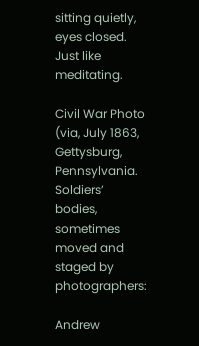sitting quietly, eyes closed. Just like meditating.

Civil War Photo (via, July 1863, Gettysburg, Pennsylvania. Soldiers’ bodies, sometimes moved and staged by photographers:

Andrew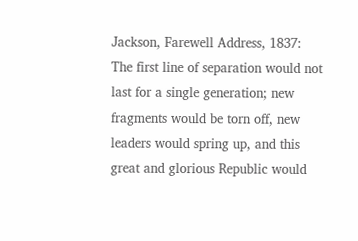Jackson, Farewell Address, 1837:
The first line of separation would not last for a single generation; new fragments would be torn off, new leaders would spring up, and this great and glorious Republic would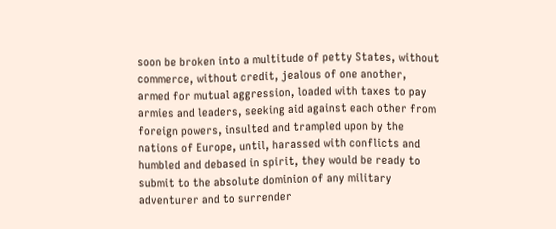soon be broken into a multitude of petty States, without commerce, without credit, jealous of one another, armed for mutual aggression, loaded with taxes to pay armies and leaders, seeking aid against each other from foreign powers, insulted and trampled upon by the nations of Europe, until, harassed with conflicts and humbled and debased in spirit, they would be ready to submit to the absolute dominion of any military adventurer and to surrender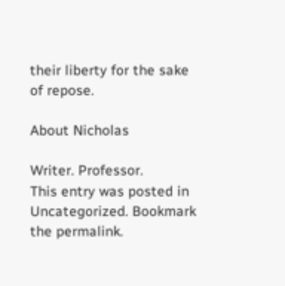their liberty for the sake of repose.

About Nicholas

Writer. Professor.
This entry was posted in Uncategorized. Bookmark the permalink.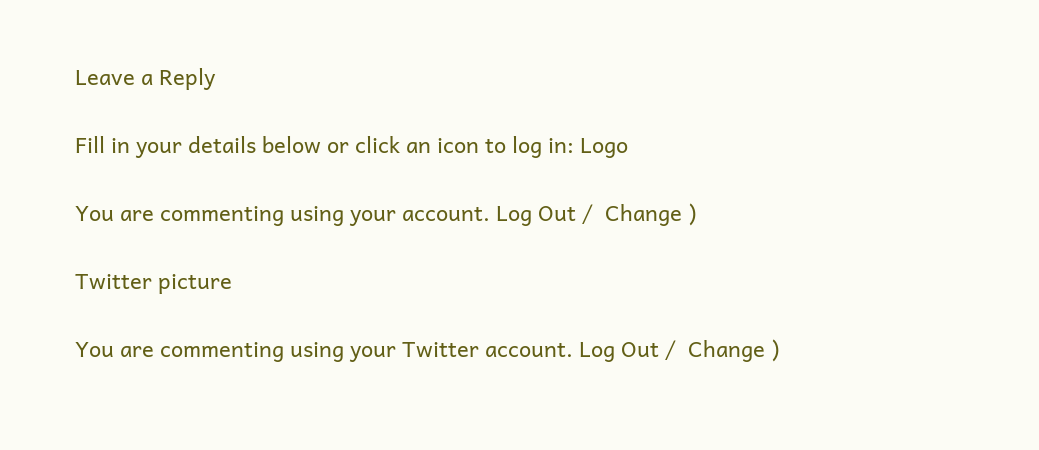Leave a Reply

Fill in your details below or click an icon to log in: Logo

You are commenting using your account. Log Out /  Change )

Twitter picture

You are commenting using your Twitter account. Log Out /  Change )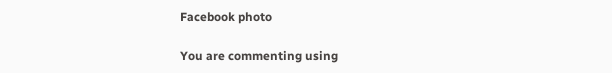Facebook photo

You are commenting using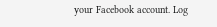your Facebook account. Log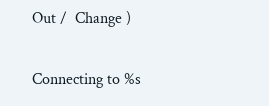Out /  Change )

Connecting to %s